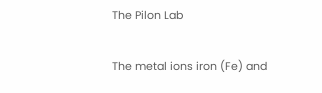The Pilon Lab

The metal ions iron (Fe) and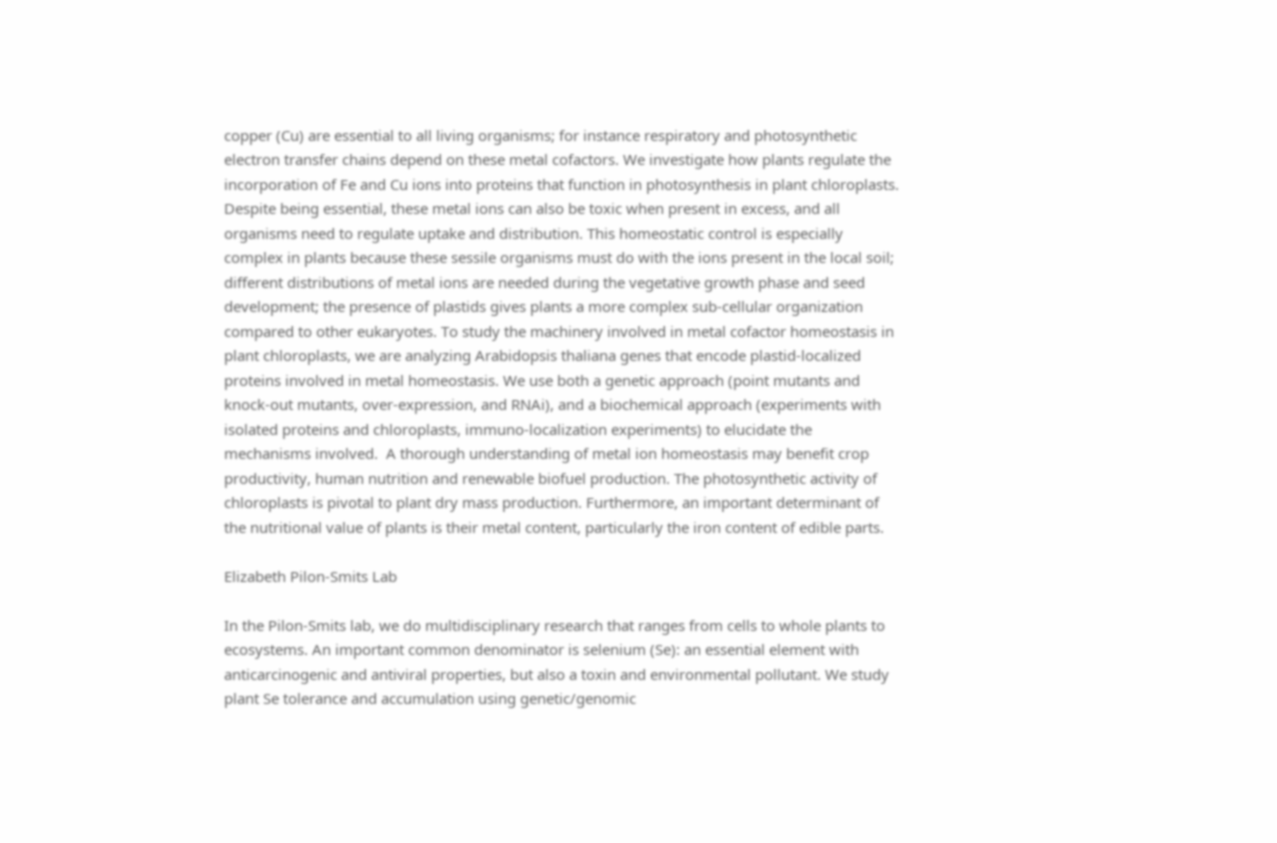copper (Cu) are essential to all living organisms; for instance respiratory and photosynthetic electron transfer chains depend on these metal cofactors. We investigate how plants regulate the incorporation of Fe and Cu ions into proteins that function in photosynthesis in plant chloroplasts. Despite being essential, these metal ions can also be toxic when present in excess, and all organisms need to regulate uptake and distribution. This homeostatic control is especially complex in plants because these sessile organisms must do with the ions present in the local soil; different distributions of metal ions are needed during the vegetative growth phase and seed development; the presence of plastids gives plants a more complex sub-cellular organization compared to other eukaryotes. To study the machinery involved in metal cofactor homeostasis in plant chloroplasts, we are analyzing Arabidopsis thaliana genes that encode plastid-localized proteins involved in metal homeostasis. We use both a genetic approach (point mutants and knock-out mutants, over-expression, and RNAi), and a biochemical approach (experiments with isolated proteins and chloroplasts, immuno-localization experiments) to elucidate the mechanisms involved.  A thorough understanding of metal ion homeostasis may benefit crop productivity, human nutrition and renewable biofuel production. The photosynthetic activity of chloroplasts is pivotal to plant dry mass production. Furthermore, an important determinant of the nutritional value of plants is their metal content, particularly the iron content of edible parts.

Elizabeth Pilon-Smits Lab

In the Pilon-Smits lab, we do multidisciplinary research that ranges from cells to whole plants to ecosystems. An important common denominator is selenium (Se): an essential element with anticarcinogenic and antiviral properties, but also a toxin and environmental pollutant. We study plant Se tolerance and accumulation using genetic/genomic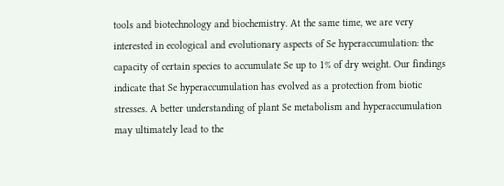tools and biotechnology and biochemistry. At the same time, we are very interested in ecological and evolutionary aspects of Se hyperaccumulation: the capacity of certain species to accumulate Se up to 1% of dry weight. Our findings indicate that Se hyperaccumulation has evolved as a protection from biotic stresses. A better understanding of plant Se metabolism and hyperaccumulation may ultimately lead to the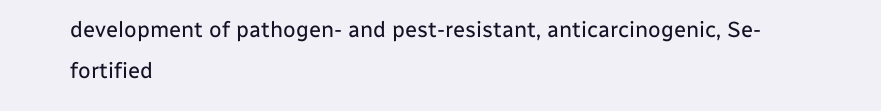development of pathogen- and pest-resistant, anticarcinogenic, Se-fortified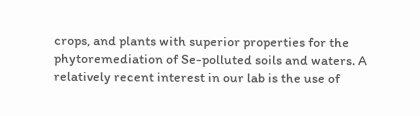crops, and plants with superior properties for the phytoremediation of Se-polluted soils and waters. A relatively recent interest in our lab is the use of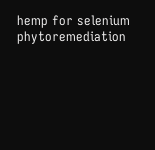hemp for selenium phytoremediation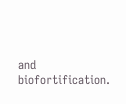and biofortification.